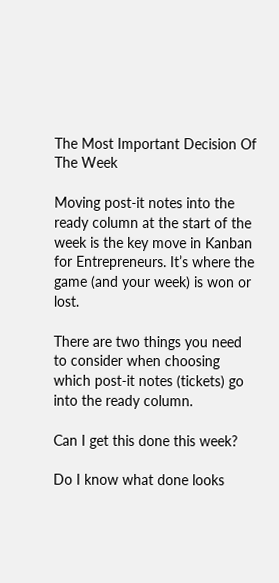The Most Important Decision Of The Week

Moving post-it notes into the ready column at the start of the week is the key move in Kanban for Entrepreneurs. It’s where the game (and your week) is won or lost.

There are two things you need to consider when choosing which post-it notes (tickets) go into the ready column.

Can I get this done this week?

Do I know what done looks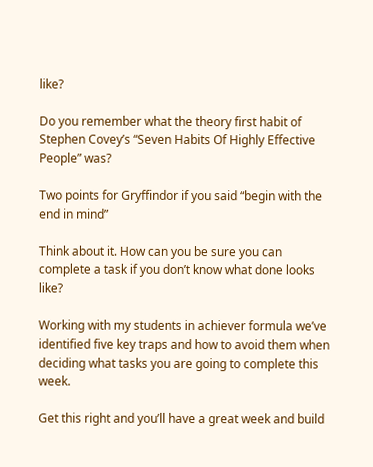like?

Do you remember what the theory first habit of Stephen Covey’s “Seven Habits Of Highly Effective People” was?

Two points for Gryffindor if you said “begin with the end in mind”

Think about it. How can you be sure you can complete a task if you don’t know what done looks like?

Working with my students in achiever formula we’ve identified five key traps and how to avoid them when deciding what tasks you are going to complete this week.

Get this right and you’ll have a great week and build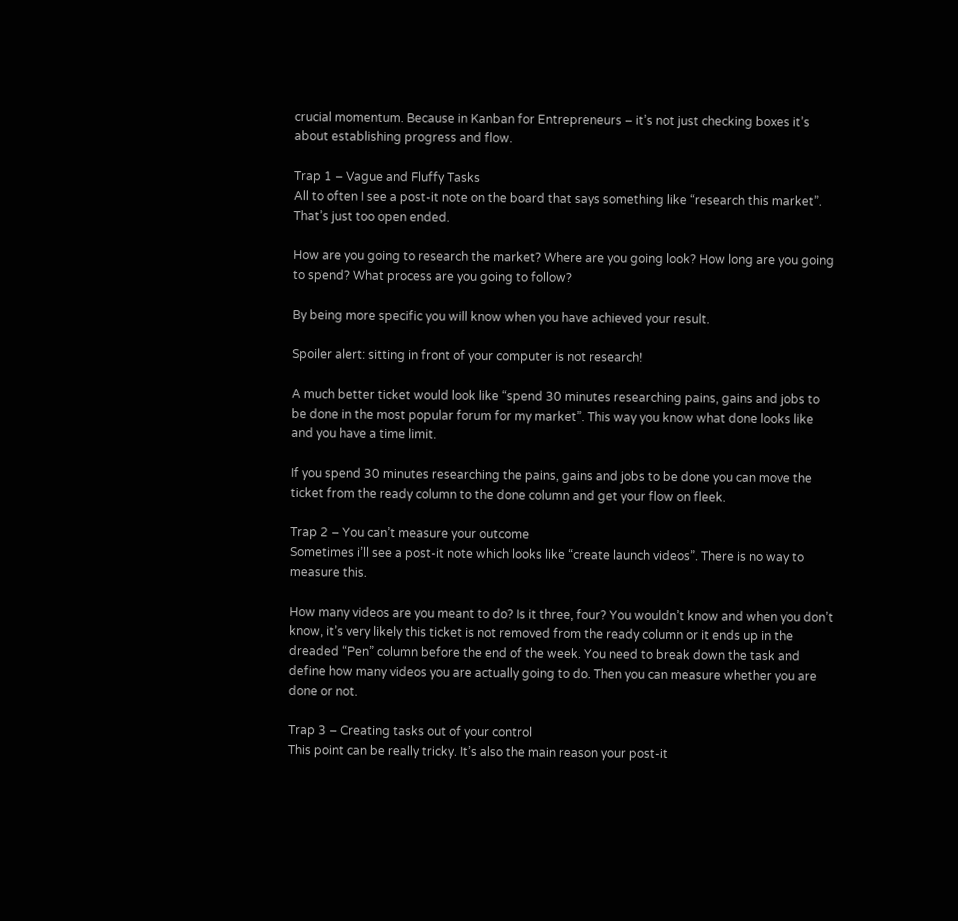crucial momentum. Because in Kanban for Entrepreneurs – it’s not just checking boxes it’s about establishing progress and flow.

Trap 1 – Vague and Fluffy Tasks
All to often I see a post-it note on the board that says something like “research this market”. That’s just too open ended.

How are you going to research the market? Where are you going look? How long are you going to spend? What process are you going to follow?

By being more specific you will know when you have achieved your result.

Spoiler alert: sitting in front of your computer is not research!

A much better ticket would look like “spend 30 minutes researching pains, gains and jobs to be done in the most popular forum for my market”. This way you know what done looks like and you have a time limit.

If you spend 30 minutes researching the pains, gains and jobs to be done you can move the ticket from the ready column to the done column and get your flow on fleek.

Trap 2 – You can’t measure your outcome
Sometimes i’ll see a post-it note which looks like “create launch videos”. There is no way to measure this.

How many videos are you meant to do? Is it three, four? You wouldn’t know and when you don’t know, it’s very likely this ticket is not removed from the ready column or it ends up in the dreaded “Pen” column before the end of the week. You need to break down the task and define how many videos you are actually going to do. Then you can measure whether you are done or not.

Trap 3 – Creating tasks out of your control
This point can be really tricky. It’s also the main reason your post-it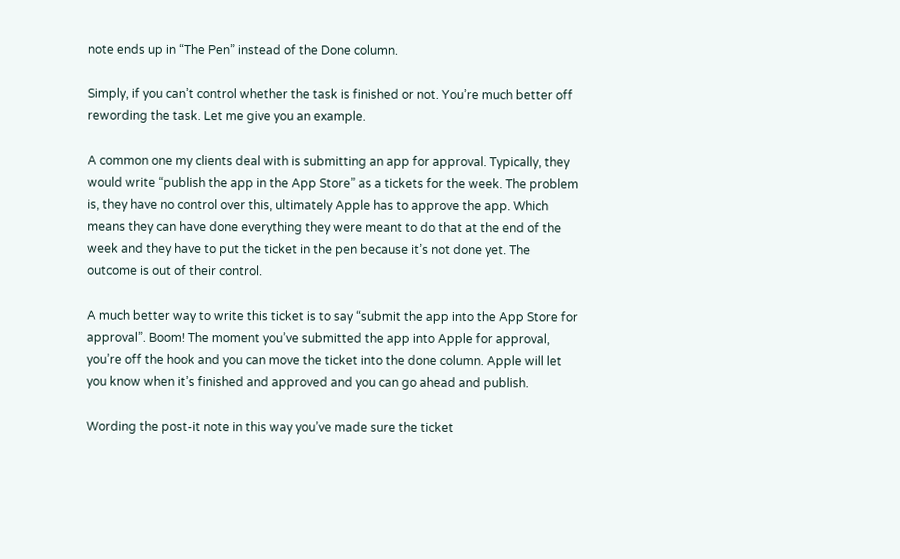note ends up in “The Pen” instead of the Done column.

Simply, if you can’t control whether the task is finished or not. You’re much better off rewording the task. Let me give you an example.

A common one my clients deal with is submitting an app for approval. Typically, they would write “publish the app in the App Store” as a tickets for the week. The problem is, they have no control over this, ultimately Apple has to approve the app. Which means they can have done everything they were meant to do that at the end of the week and they have to put the ticket in the pen because it’s not done yet. The outcome is out of their control.

A much better way to write this ticket is to say “submit the app into the App Store for approval”. Boom! The moment you’ve submitted the app into Apple for approval, you’re off the hook and you can move the ticket into the done column. Apple will let you know when it’s finished and approved and you can go ahead and publish.

Wording the post-it note in this way you’ve made sure the ticket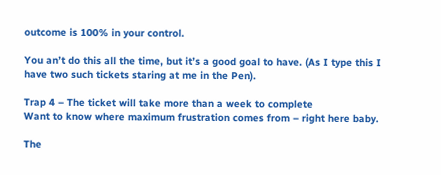outcome is 100% in your control.

You an’t do this all the time, but it’s a good goal to have. (As I type this I have two such tickets staring at me in the Pen).

Trap 4 – The ticket will take more than a week to complete
Want to know where maximum frustration comes from – right here baby.

The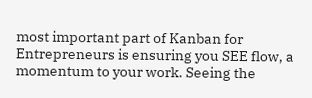most important part of Kanban for Entrepreneurs is ensuring you SEE flow, a momentum to your work. Seeing the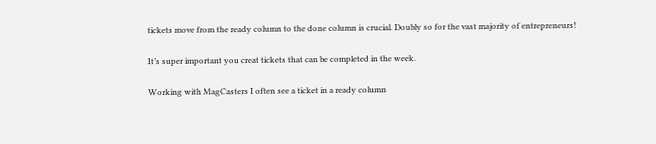tickets move from the ready column to the done column is crucial. Doubly so for the vast majority of entrepreneurs!

It’s super important you creat tickets that can be completed in the week.

Working with MagCasters I often see a ticket in a ready column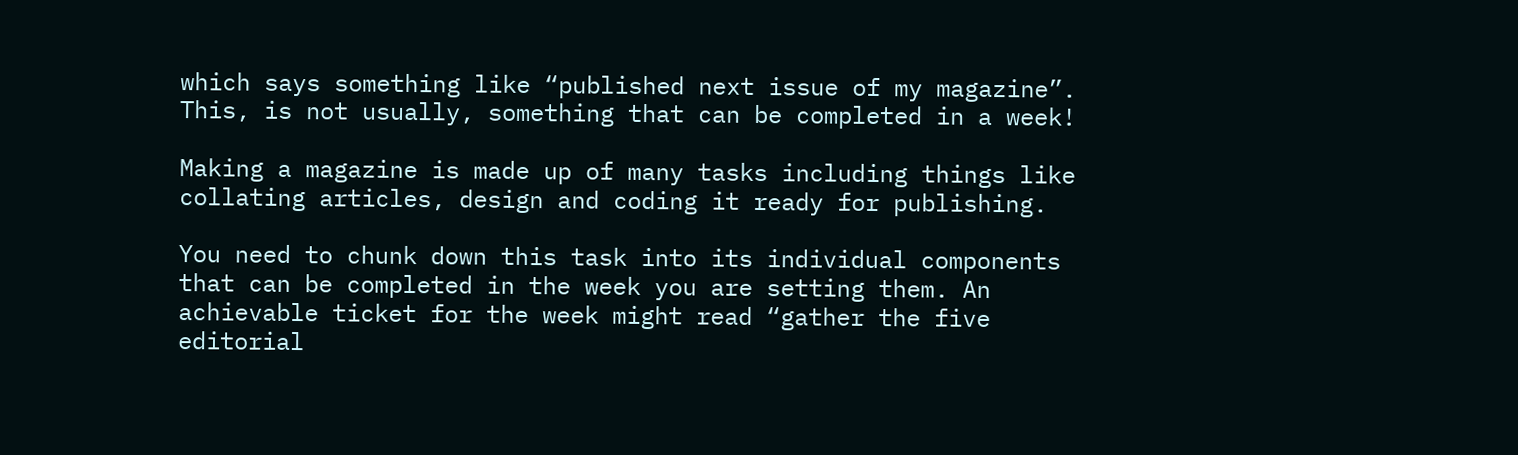which says something like “published next issue of my magazine”. This, is not usually, something that can be completed in a week!

Making a magazine is made up of many tasks including things like collating articles, design and coding it ready for publishing.

You need to chunk down this task into its individual components that can be completed in the week you are setting them. An achievable ticket for the week might read “gather the five editorial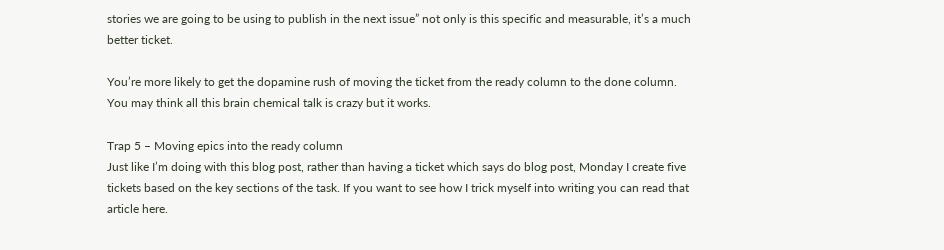stories we are going to be using to publish in the next issue” not only is this specific and measurable, it’s a much better ticket.

You’re more likely to get the dopamine rush of moving the ticket from the ready column to the done column. You may think all this brain chemical talk is crazy but it works.

Trap 5 – Moving epics into the ready column
Just like I’m doing with this blog post, rather than having a ticket which says do blog post, Monday I create five tickets based on the key sections of the task. If you want to see how I trick myself into writing you can read that article here.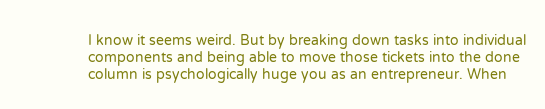I know it seems weird. But by breaking down tasks into individual components and being able to move those tickets into the done column is psychologically huge you as an entrepreneur. When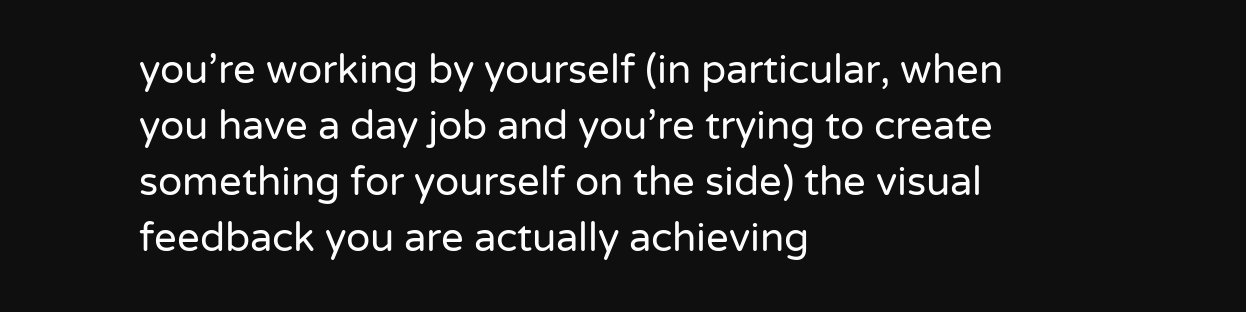you’re working by yourself (in particular, when you have a day job and you’re trying to create something for yourself on the side) the visual feedback you are actually achieving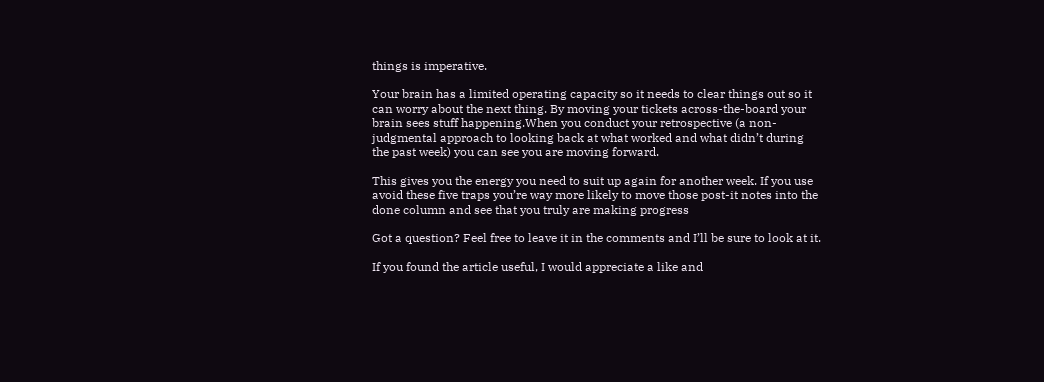things is imperative.

Your brain has a limited operating capacity so it needs to clear things out so it can worry about the next thing. By moving your tickets across-the-board your brain sees stuff happening.When you conduct your retrospective (a non-judgmental approach to looking back at what worked and what didn’t during the past week) you can see you are moving forward.

This gives you the energy you need to suit up again for another week. If you use avoid these five traps you’re way more likely to move those post-it notes into the done column and see that you truly are making progress

Got a question? Feel free to leave it in the comments and I’ll be sure to look at it.

If you found the article useful, I would appreciate a like and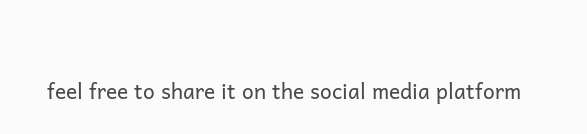feel free to share it on the social media platform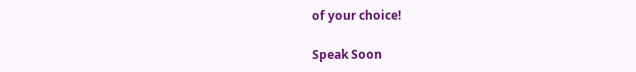of your choice!

Speak Soon